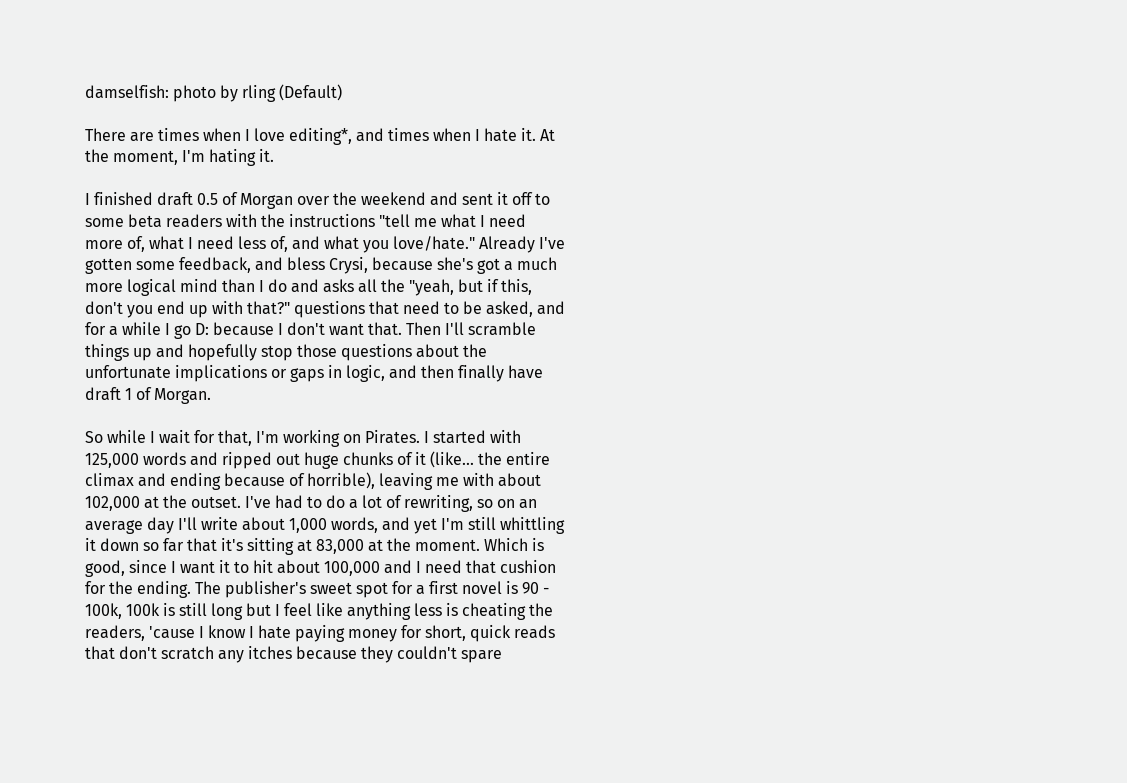damselfish: photo by rling (Default)

There are times when I love editing*, and times when I hate it. At the moment, I'm hating it.

I finished draft 0.5 of Morgan over the weekend and sent it off to some beta readers with the instructions "tell me what I need more of, what I need less of, and what you love/hate." Already I've gotten some feedback, and bless Crysi, because she's got a much more logical mind than I do and asks all the "yeah, but if this, don't you end up with that?" questions that need to be asked, and for a while I go D: because I don't want that. Then I'll scramble things up and hopefully stop those questions about the unfortunate implications or gaps in logic, and then finally have draft 1 of Morgan.

So while I wait for that, I'm working on Pirates. I started with 125,000 words and ripped out huge chunks of it (like... the entire climax and ending because of horrible), leaving me with about 102,000 at the outset. I've had to do a lot of rewriting, so on an average day I'll write about 1,000 words, and yet I'm still whittling it down so far that it's sitting at 83,000 at the moment. Which is good, since I want it to hit about 100,000 and I need that cushion for the ending. The publisher's sweet spot for a first novel is 90 - 100k, 100k is still long but I feel like anything less is cheating the readers, 'cause I know I hate paying money for short, quick reads that don't scratch any itches because they couldn't spare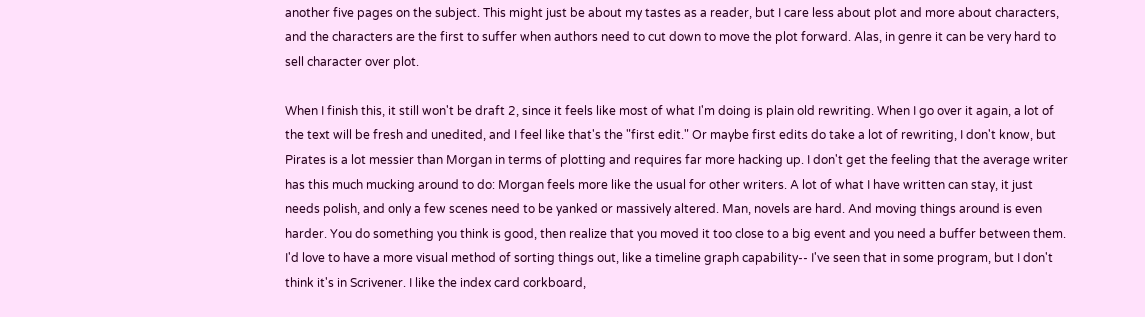another five pages on the subject. This might just be about my tastes as a reader, but I care less about plot and more about characters, and the characters are the first to suffer when authors need to cut down to move the plot forward. Alas, in genre it can be very hard to sell character over plot.

When I finish this, it still won't be draft 2, since it feels like most of what I'm doing is plain old rewriting. When I go over it again, a lot of the text will be fresh and unedited, and I feel like that's the "first edit." Or maybe first edits do take a lot of rewriting, I don't know, but Pirates is a lot messier than Morgan in terms of plotting and requires far more hacking up. I don't get the feeling that the average writer has this much mucking around to do: Morgan feels more like the usual for other writers. A lot of what I have written can stay, it just needs polish, and only a few scenes need to be yanked or massively altered. Man, novels are hard. And moving things around is even harder. You do something you think is good, then realize that you moved it too close to a big event and you need a buffer between them. I'd love to have a more visual method of sorting things out, like a timeline graph capability-- I've seen that in some program, but I don't think it's in Scrivener. I like the index card corkboard,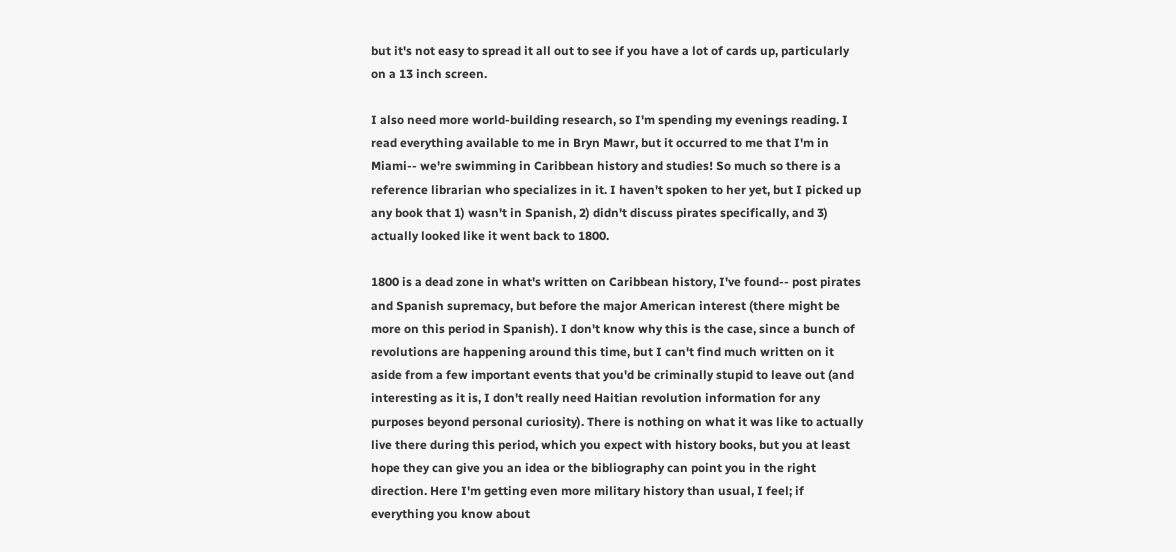but it's not easy to spread it all out to see if you have a lot of cards up, particularly on a 13 inch screen.

I also need more world-building research, so I'm spending my evenings reading. I read everything available to me in Bryn Mawr, but it occurred to me that I'm in Miami-- we're swimming in Caribbean history and studies! So much so there is a reference librarian who specializes in it. I haven't spoken to her yet, but I picked up any book that 1) wasn't in Spanish, 2) didn't discuss pirates specifically, and 3) actually looked like it went back to 1800.

1800 is a dead zone in what's written on Caribbean history, I've found-- post pirates and Spanish supremacy, but before the major American interest (there might be more on this period in Spanish). I don't know why this is the case, since a bunch of revolutions are happening around this time, but I can't find much written on it aside from a few important events that you'd be criminally stupid to leave out (and interesting as it is, I don't really need Haitian revolution information for any purposes beyond personal curiosity). There is nothing on what it was like to actually live there during this period, which you expect with history books, but you at least hope they can give you an idea or the bibliography can point you in the right direction. Here I'm getting even more military history than usual, I feel; if everything you know about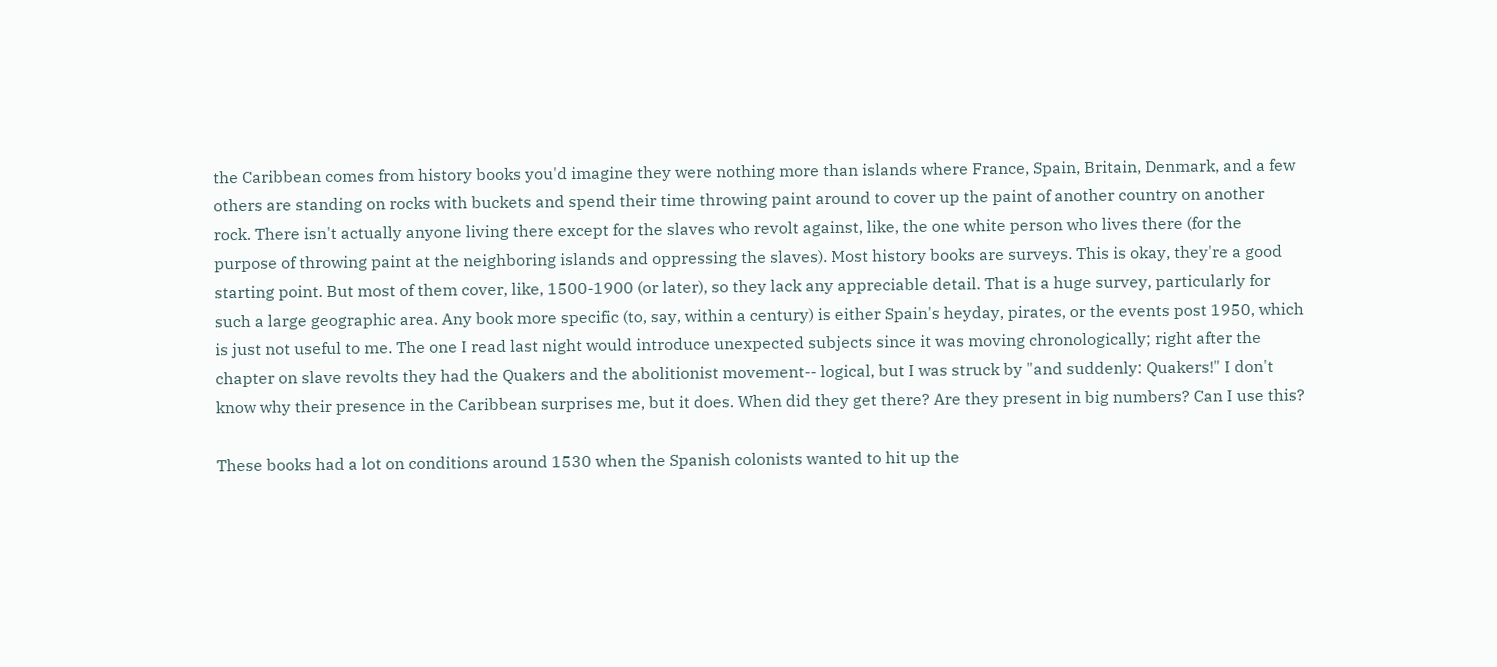the Caribbean comes from history books you'd imagine they were nothing more than islands where France, Spain, Britain, Denmark, and a few others are standing on rocks with buckets and spend their time throwing paint around to cover up the paint of another country on another rock. There isn't actually anyone living there except for the slaves who revolt against, like, the one white person who lives there (for the purpose of throwing paint at the neighboring islands and oppressing the slaves). Most history books are surveys. This is okay, they're a good starting point. But most of them cover, like, 1500-1900 (or later), so they lack any appreciable detail. That is a huge survey, particularly for such a large geographic area. Any book more specific (to, say, within a century) is either Spain's heyday, pirates, or the events post 1950, which is just not useful to me. The one I read last night would introduce unexpected subjects since it was moving chronologically; right after the chapter on slave revolts they had the Quakers and the abolitionist movement-- logical, but I was struck by "and suddenly: Quakers!" I don't know why their presence in the Caribbean surprises me, but it does. When did they get there? Are they present in big numbers? Can I use this?

These books had a lot on conditions around 1530 when the Spanish colonists wanted to hit up the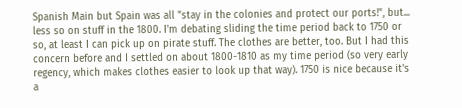Spanish Main but Spain was all "stay in the colonies and protect our ports!", but... less so on stuff in the 1800. I'm debating sliding the time period back to 1750 or so, at least I can pick up on pirate stuff. The clothes are better, too. But I had this concern before and I settled on about 1800-1810 as my time period (so very early regency, which makes clothes easier to look up that way). 1750 is nice because it's a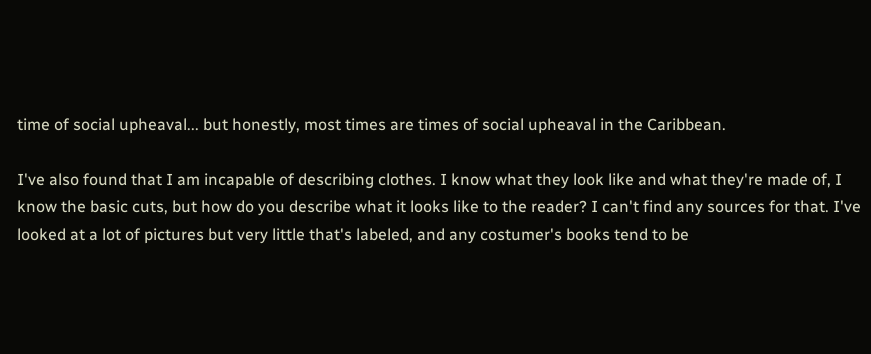time of social upheaval... but honestly, most times are times of social upheaval in the Caribbean.

I've also found that I am incapable of describing clothes. I know what they look like and what they're made of, I know the basic cuts, but how do you describe what it looks like to the reader? I can't find any sources for that. I've looked at a lot of pictures but very little that's labeled, and any costumer's books tend to be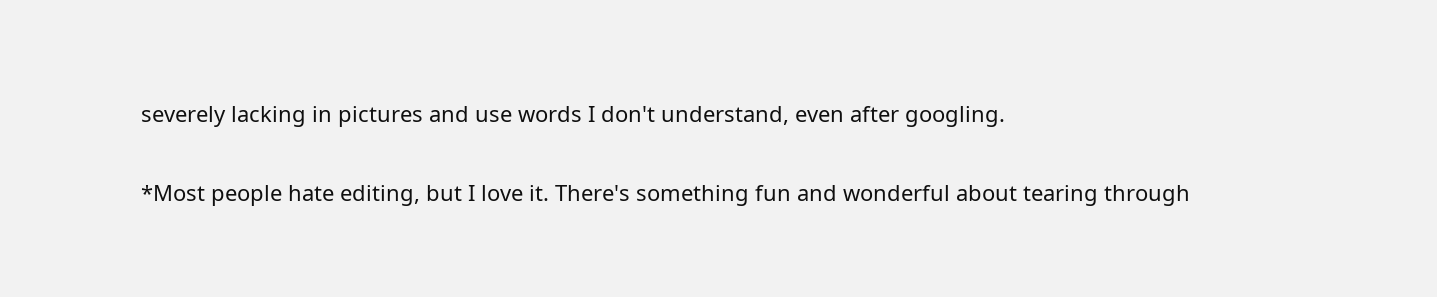severely lacking in pictures and use words I don't understand, even after googling.

*Most people hate editing, but I love it. There's something fun and wonderful about tearing through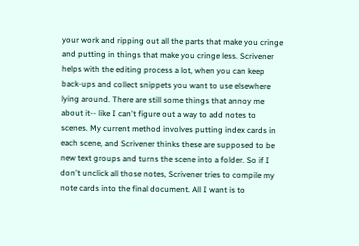your work and ripping out all the parts that make you cringe and putting in things that make you cringe less. Scrivener helps with the editing process a lot, when you can keep back-ups and collect snippets you want to use elsewhere lying around. There are still some things that annoy me about it-- like I can't figure out a way to add notes to scenes. My current method involves putting index cards in each scene, and Scrivener thinks these are supposed to be new text groups and turns the scene into a folder. So if I don't unclick all those notes, Scrivener tries to compile my note cards into the final document. All I want is to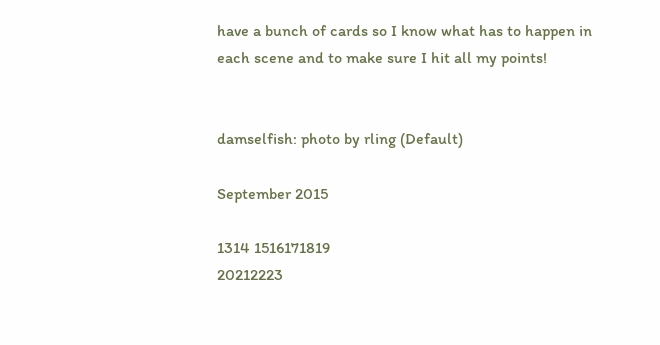have a bunch of cards so I know what has to happen in each scene and to make sure I hit all my points!


damselfish: photo by rling (Default)

September 2015

1314 1516171819
20212223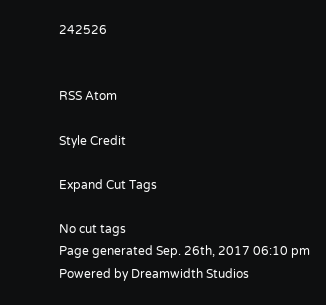242526


RSS Atom

Style Credit

Expand Cut Tags

No cut tags
Page generated Sep. 26th, 2017 06:10 pm
Powered by Dreamwidth Studios